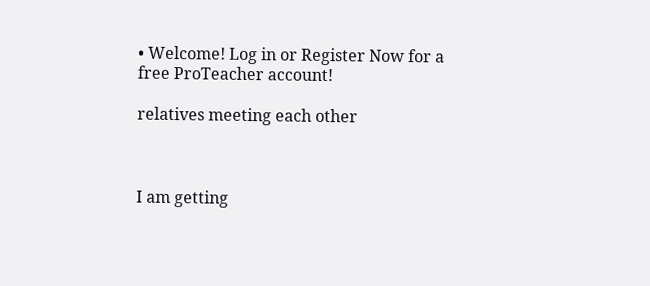• Welcome! Log in or Register Now for a free ProTeacher account!

relatives meeting each other



I am getting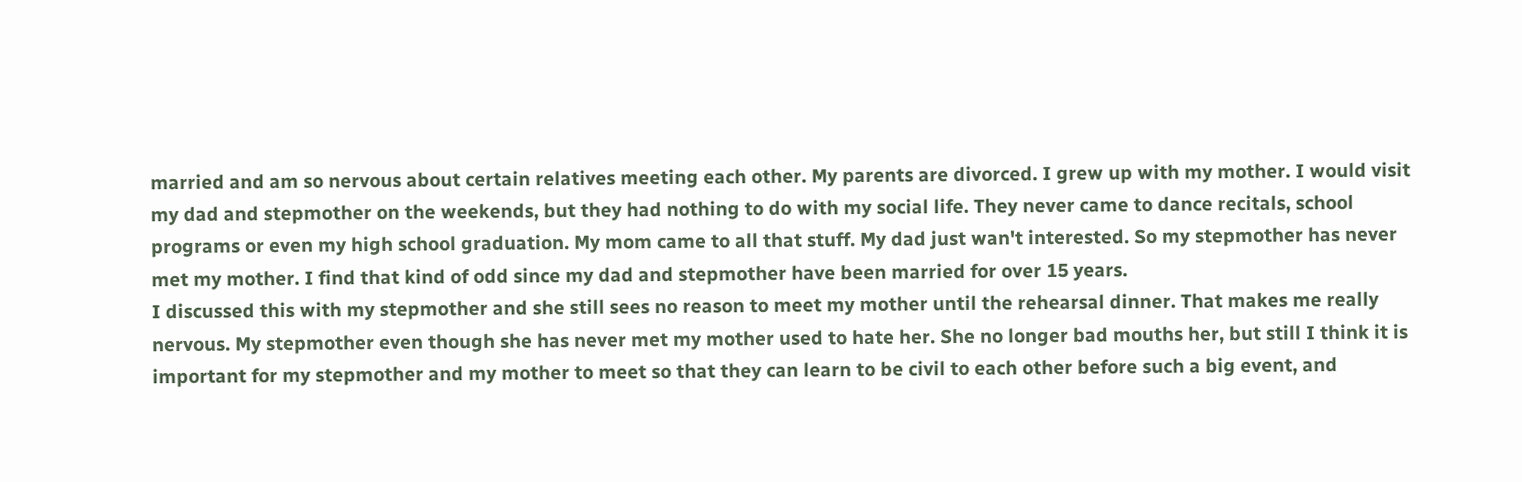married and am so nervous about certain relatives meeting each other. My parents are divorced. I grew up with my mother. I would visit my dad and stepmother on the weekends, but they had nothing to do with my social life. They never came to dance recitals, school programs or even my high school graduation. My mom came to all that stuff. My dad just wan't interested. So my stepmother has never met my mother. I find that kind of odd since my dad and stepmother have been married for over 15 years.
I discussed this with my stepmother and she still sees no reason to meet my mother until the rehearsal dinner. That makes me really nervous. My stepmother even though she has never met my mother used to hate her. She no longer bad mouths her, but still I think it is important for my stepmother and my mother to meet so that they can learn to be civil to each other before such a big event, and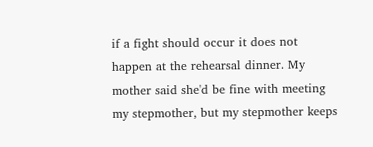if a fight should occur it does not happen at the rehearsal dinner. My mother said she'd be fine with meeting my stepmother, but my stepmother keeps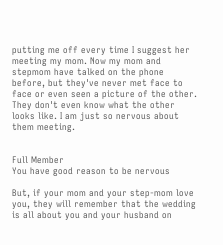putting me off every time I suggest her meeting my mom. Now my mom and stepmom have talked on the phone before, but they've never met face to face or even seen a picture of the other. They don't even know what the other looks like. I am just so nervous about them meeting.


Full Member
You have good reason to be nervous

But, if your mom and your step-mom love you, they will remember that the wedding is all about you and your husband on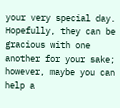your very special day. Hopefully, they can be gracious with one another for your sake; however, maybe you can help a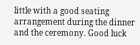little with a good seating arrangement during the dinner and the ceremony. Good luck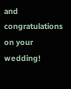and congratulations on your wedding!